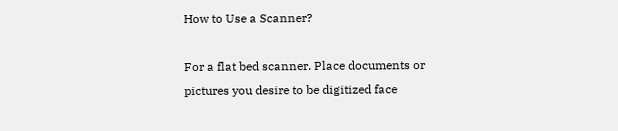How to Use a Scanner?

For a flat bed scanner. Place documents or pictures you desire to be digitized face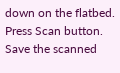down on the flatbed. Press Scan button. Save the scanned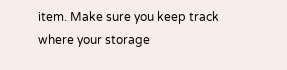item. Make sure you keep track where your storage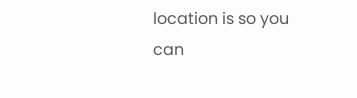location is so you can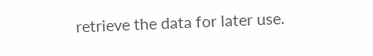retrieve the data for later use.